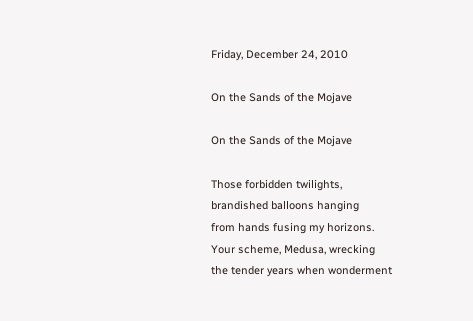Friday, December 24, 2010

On the Sands of the Mojave

On the Sands of the Mojave

Those forbidden twilights,
brandished balloons hanging
from hands fusing my horizons.
Your scheme, Medusa, wrecking
the tender years when wonderment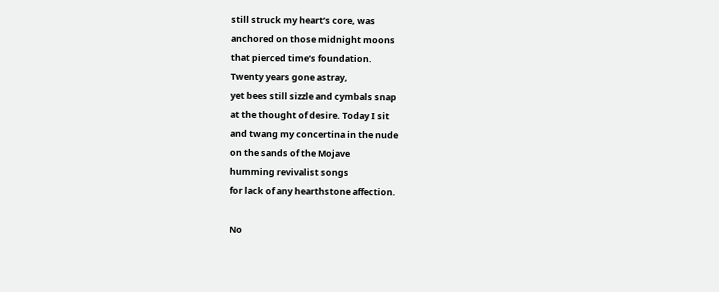still struck my heart’s core, was
anchored on those midnight moons
that pierced time’s foundation.
Twenty years gone astray,
yet bees still sizzle and cymbals snap
at the thought of desire. Today I sit
and twang my concertina in the nude
on the sands of the Mojave
humming revivalist songs
for lack of any hearthstone affection.

No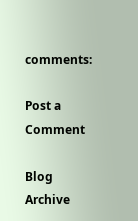comments:

Post a Comment

Blog Archive